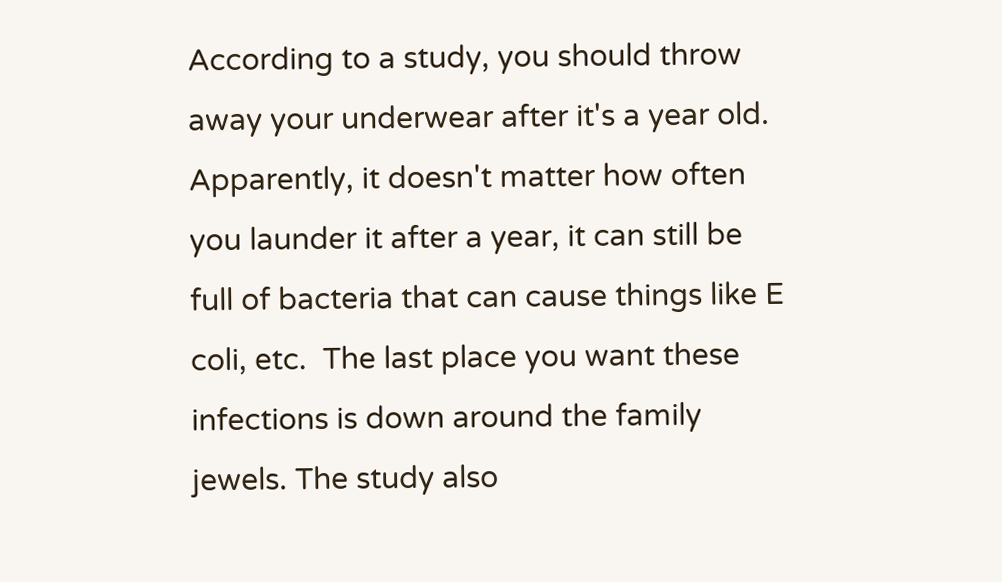According to a study, you should throw away your underwear after it's a year old. Apparently, it doesn't matter how often you launder it after a year, it can still be full of bacteria that can cause things like E coli, etc.  The last place you want these infections is down around the family jewels. The study also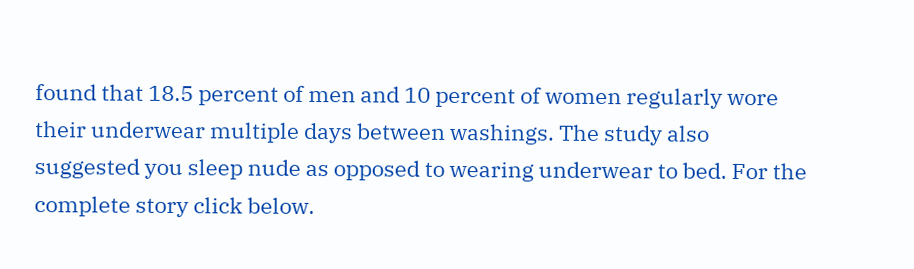found that 18.5 percent of men and 10 percent of women regularly wore their underwear multiple days between washings. The study also suggested you sleep nude as opposed to wearing underwear to bed. For the complete story click below.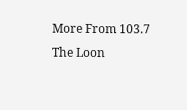More From 103.7 The Loon